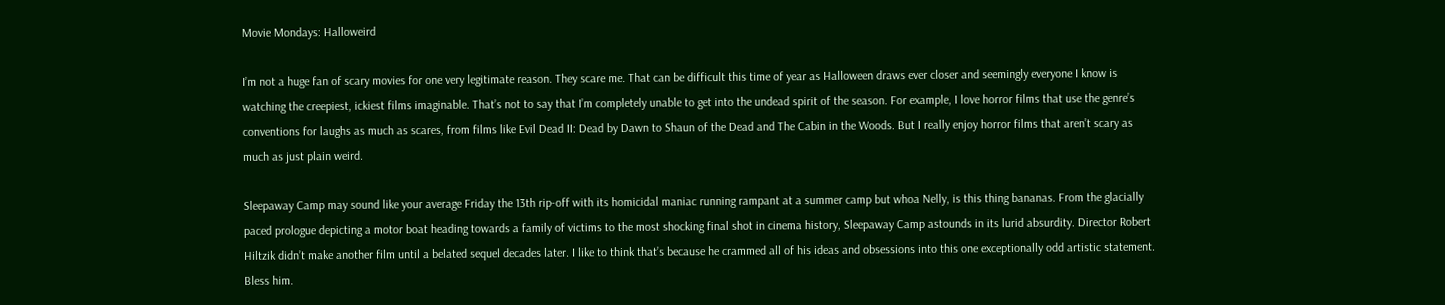Movie Mondays: Halloweird

I’m not a huge fan of scary movies for one very legitimate reason. They scare me. That can be difficult this time of year as Halloween draws ever closer and seemingly everyone I know is watching the creepiest, ickiest films imaginable. That’s not to say that I’m completely unable to get into the undead spirit of the season. For example, I love horror films that use the genre’s conventions for laughs as much as scares, from films like Evil Dead II: Dead by Dawn to Shaun of the Dead and The Cabin in the Woods. But I really enjoy horror films that aren’t scary as much as just plain weird.

Sleepaway Camp may sound like your average Friday the 13th rip-off with its homicidal maniac running rampant at a summer camp but whoa Nelly, is this thing bananas. From the glacially paced prologue depicting a motor boat heading towards a family of victims to the most shocking final shot in cinema history, Sleepaway Camp astounds in its lurid absurdity. Director Robert Hiltzik didn’t make another film until a belated sequel decades later. I like to think that’s because he crammed all of his ideas and obsessions into this one exceptionally odd artistic statement. Bless him.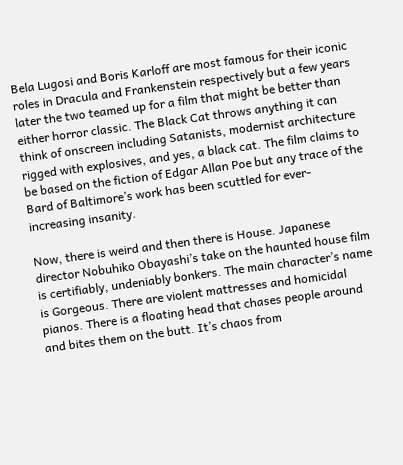Bela Lugosi and Boris Karloff are most famous for their iconic roles in Dracula and Frankenstein respectively but a few years later the two teamed up for a film that might be better than either horror classic. The Black Cat throws anything it can think of onscreen including Satanists, modernist architecture rigged with explosives, and yes, a black cat. The film claims to be based on the fiction of Edgar Allan Poe but any trace of the Bard of Baltimore’s work has been scuttled for ever-increasing insanity.

Now, there is weird and then there is House. Japanese director Nobuhiko Obayashi’s take on the haunted house film is certifiably, undeniably bonkers. The main character’s name is Gorgeous. There are violent mattresses and homicidal pianos. There is a floating head that chases people around and bites them on the butt. It’s chaos from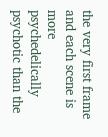the very first frame and each scene is more psychedelically psychotic than the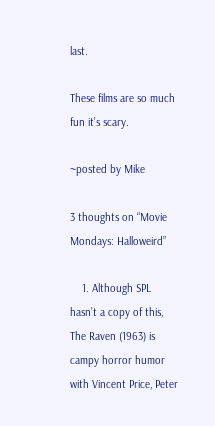last.

These films are so much fun it’s scary.

~posted by Mike

3 thoughts on “Movie Mondays: Halloweird”

    1. Although SPL hasn’t a copy of this, The Raven (1963) is campy horror humor with Vincent Price, Peter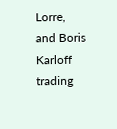Lorre, and Boris Karloff trading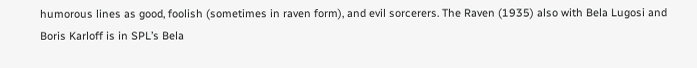humorous lines as good, foolish (sometimes in raven form), and evil sorcerers. The Raven (1935) also with Bela Lugosi and Boris Karloff is in SPL’s Bela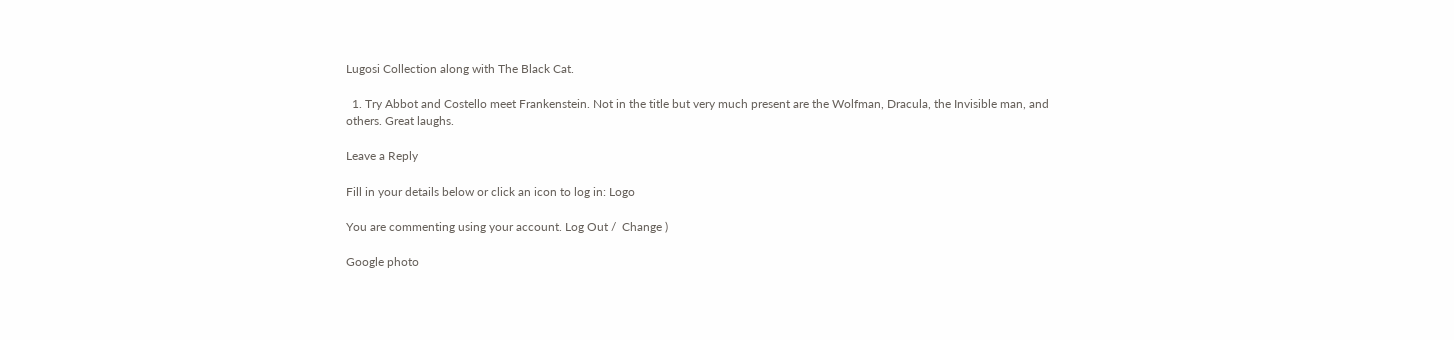Lugosi Collection along with The Black Cat.

  1. Try Abbot and Costello meet Frankenstein. Not in the title but very much present are the Wolfman, Dracula, the Invisible man, and others. Great laughs.

Leave a Reply

Fill in your details below or click an icon to log in: Logo

You are commenting using your account. Log Out /  Change )

Google photo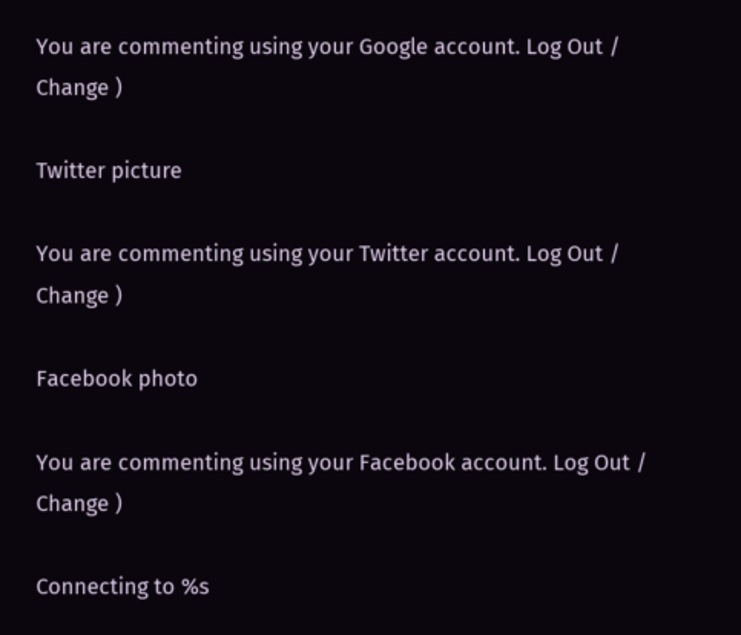You are commenting using your Google account. Log Out /  Change )

Twitter picture

You are commenting using your Twitter account. Log Out /  Change )

Facebook photo

You are commenting using your Facebook account. Log Out /  Change )

Connecting to %s